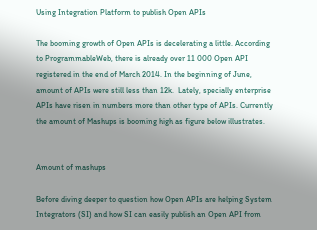Using Integration Platform to publish Open APIs

The booming growth of Open APIs is decelerating a little. According to ProgrammableWeb, there is already over 11 000 Open API registered in the end of March 2014. In the beginning of June, amount of APIs were still less than 12k.  Lately, specially enterprise APIs have risen in numbers more than other type of APIs. Currently the amount of Mashups is booming high as figure below illustrates.


Amount of mashups

Before diving deeper to question how Open APIs are helping System Integrators (SI) and how SI can easily publish an Open API from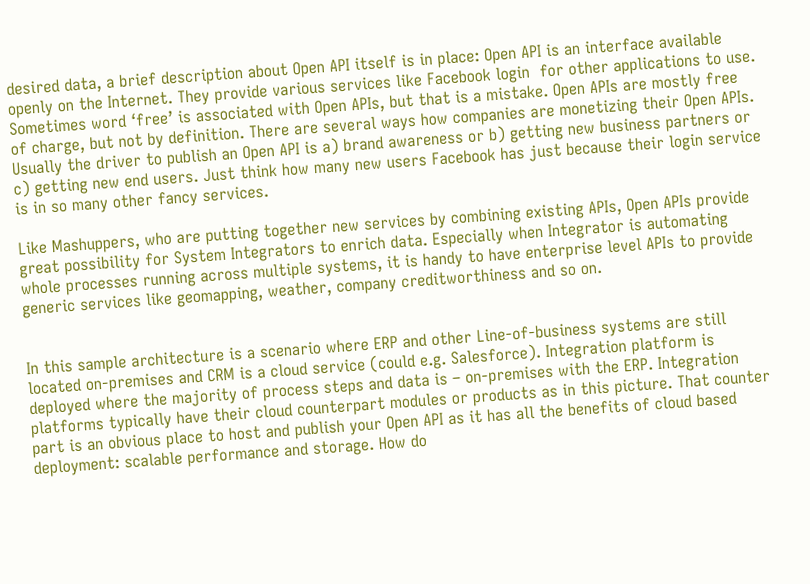desired data, a brief description about Open API itself is in place: Open API is an interface available openly on the Internet. They provide various services like Facebook login  for other applications to use. Sometimes word ‘free’ is associated with Open APIs, but that is a mistake. Open APIs are mostly free of charge, but not by definition. There are several ways how companies are monetizing their Open APIs. Usually the driver to publish an Open API is a) brand awareness or b) getting new business partners or c) getting new end users. Just think how many new users Facebook has just because their login service is in so many other fancy services.

Like Mashuppers, who are putting together new services by combining existing APIs, Open APIs provide great possibility for System Integrators to enrich data. Especially when Integrator is automating whole processes running across multiple systems, it is handy to have enterprise level APIs to provide generic services like geomapping, weather, company creditworthiness and so on.


In this sample architecture is a scenario where ERP and other Line-of-business systems are still located on-premises and CRM is a cloud service (could e.g. Salesforce). Integration platform is deployed where the majority of process steps and data is – on-premises with the ERP. Integration platforms typically have their cloud counterpart modules or products as in this picture. That counter part is an obvious place to host and publish your Open API as it has all the benefits of cloud based deployment: scalable performance and storage. How do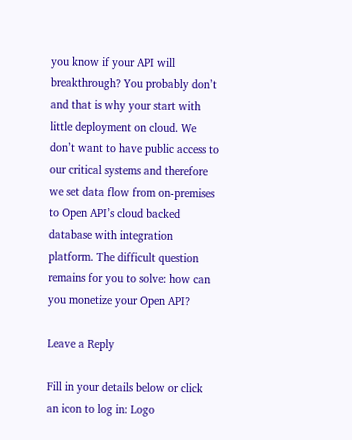you know if your API will breakthrough? You probably don’t and that is why your start with little deployment on cloud. We don’t want to have public access to our critical systems and therefore we set data flow from on-premises to Open API’s cloud backed database with integration platform. The difficult question remains for you to solve: how can you monetize your Open API?

Leave a Reply

Fill in your details below or click an icon to log in: Logo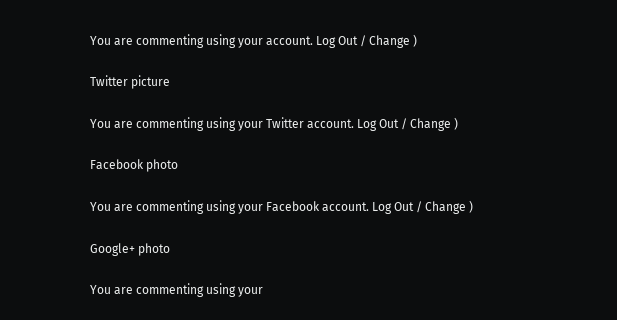You are commenting using your account. Log Out / Change )

Twitter picture

You are commenting using your Twitter account. Log Out / Change )

Facebook photo

You are commenting using your Facebook account. Log Out / Change )

Google+ photo

You are commenting using your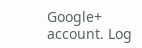Google+ account. Log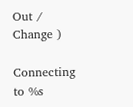Out / Change )

Connecting to %s